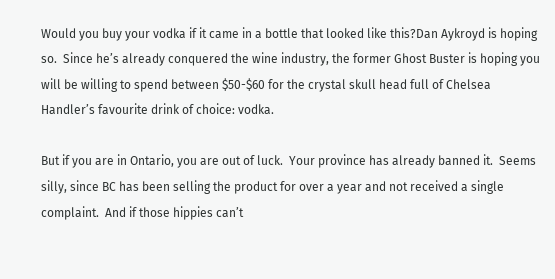Would you buy your vodka if it came in a bottle that looked like this?Dan Aykroyd is hoping so.  Since he’s already conquered the wine industry, the former Ghost Buster is hoping you will be willing to spend between $50-$60 for the crystal skull head full of Chelsea Handler’s favourite drink of choice: vodka.

But if you are in Ontario, you are out of luck.  Your province has already banned it.  Seems silly, since BC has been selling the product for over a year and not received a single complaint.  And if those hippies can’t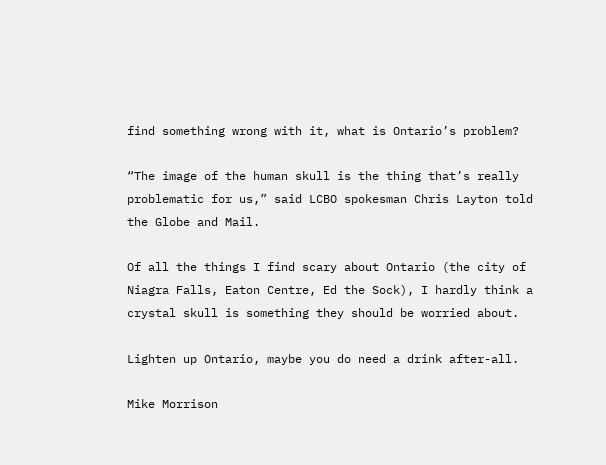find something wrong with it, what is Ontario’s problem?

“The image of the human skull is the thing that’s really problematic for us,” said LCBO spokesman Chris Layton told the Globe and Mail.

Of all the things I find scary about Ontario (the city of Niagra Falls, Eaton Centre, Ed the Sock), I hardly think a crystal skull is something they should be worried about.

Lighten up Ontario, maybe you do need a drink after-all.

Mike Morrison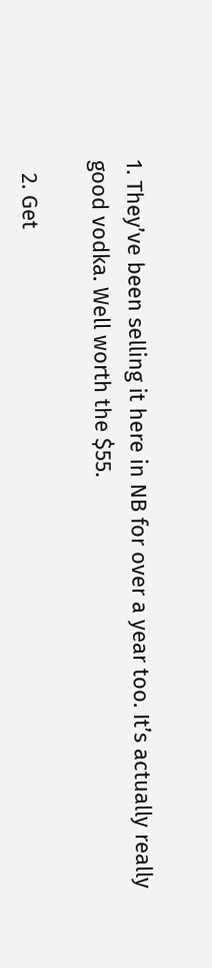1. They’ve been selling it here in NB for over a year too. It’s actually really good vodka. Well worth the $55.

  2. Get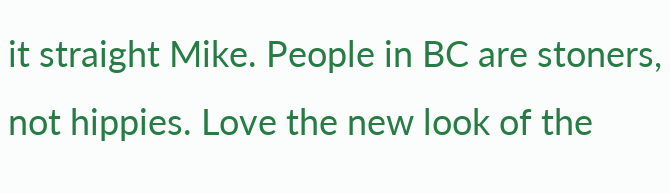it straight Mike. People in BC are stoners, not hippies. Love the new look of the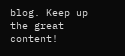blog. Keep up the great content!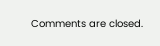Comments are closed.